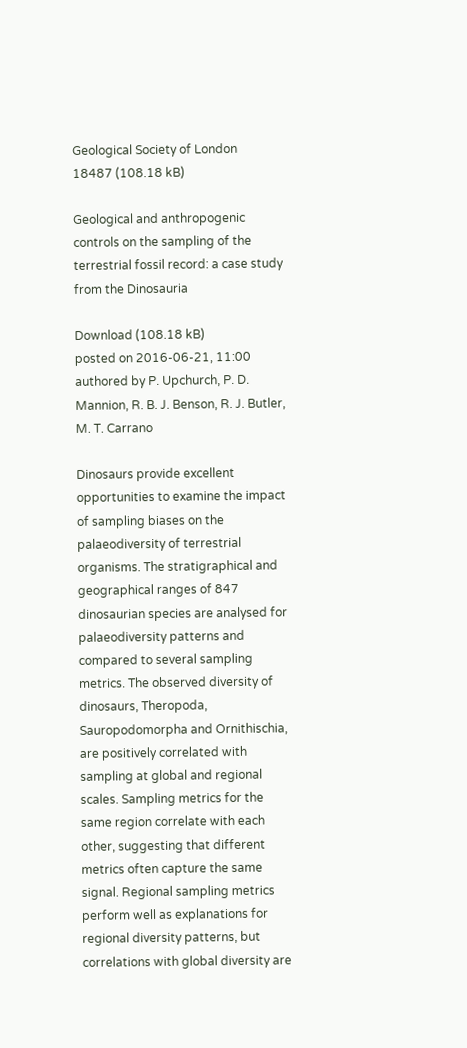Geological Society of London
18487 (108.18 kB)

Geological and anthropogenic controls on the sampling of the terrestrial fossil record: a case study from the Dinosauria

Download (108.18 kB)
posted on 2016-06-21, 11:00 authored by P. Upchurch, P. D. Mannion, R. B. J. Benson, R. J. Butler, M. T. Carrano

Dinosaurs provide excellent opportunities to examine the impact of sampling biases on the palaeodiversity of terrestrial organisms. The stratigraphical and geographical ranges of 847 dinosaurian species are analysed for palaeodiversity patterns and compared to several sampling metrics. The observed diversity of dinosaurs, Theropoda, Sauropodomorpha and Ornithischia, are positively correlated with sampling at global and regional scales. Sampling metrics for the same region correlate with each other, suggesting that different metrics often capture the same signal. Regional sampling metrics perform well as explanations for regional diversity patterns, but correlations with global diversity are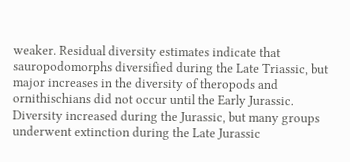weaker. Residual diversity estimates indicate that sauropodomorphs diversified during the Late Triassic, but major increases in the diversity of theropods and ornithischians did not occur until the Early Jurassic. Diversity increased during the Jurassic, but many groups underwent extinction during the Late Jurassic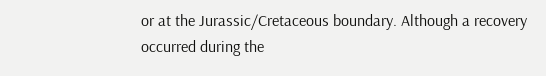or at the Jurassic/Cretaceous boundary. Although a recovery occurred during the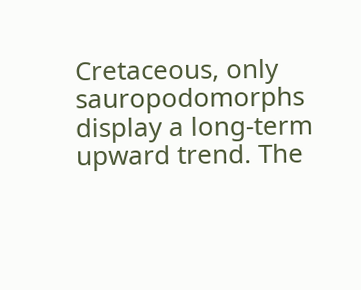Cretaceous, only sauropodomorphs display a long-term upward trend. The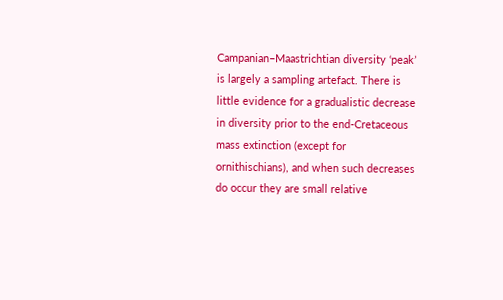Campanian–Maastrichtian diversity ‘peak’ is largely a sampling artefact. There is little evidence for a gradualistic decrease in diversity prior to the end-Cretaceous mass extinction (except for ornithischians), and when such decreases do occur they are small relative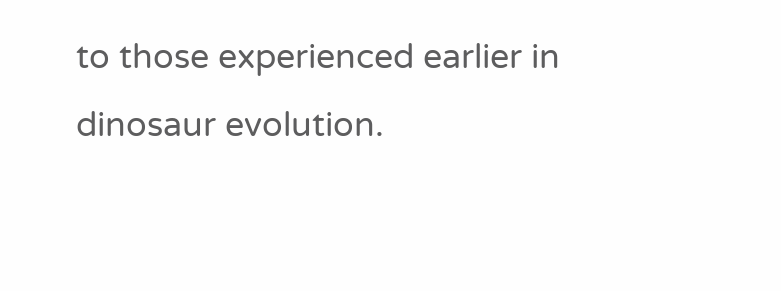to those experienced earlier in dinosaur evolution.